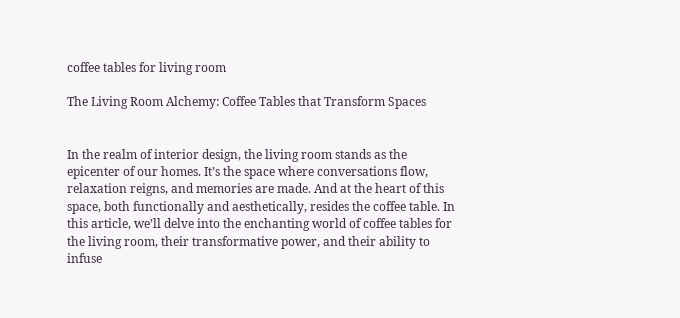coffee tables for living room

The Living Room Alchemy: Coffee Tables that Transform Spaces


In the realm of interior design, the living room stands as the epicenter of our homes. It’s the space where conversations flow, relaxation reigns, and memories are made. And at the heart of this space, both functionally and aesthetically, resides the coffee table. In this article, we’ll delve into the enchanting world of coffee tables for the living room, their transformative power, and their ability to infuse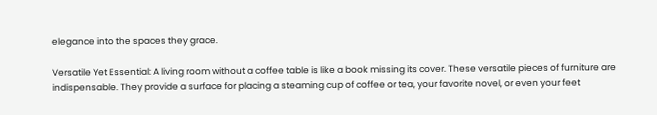elegance into the spaces they grace.

Versatile Yet Essential: A living room without a coffee table is like a book missing its cover. These versatile pieces of furniture are indispensable. They provide a surface for placing a steaming cup of coffee or tea, your favorite novel, or even your feet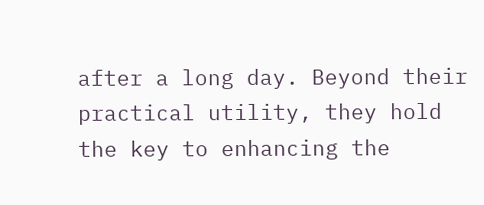after a long day. Beyond their practical utility, they hold the key to enhancing the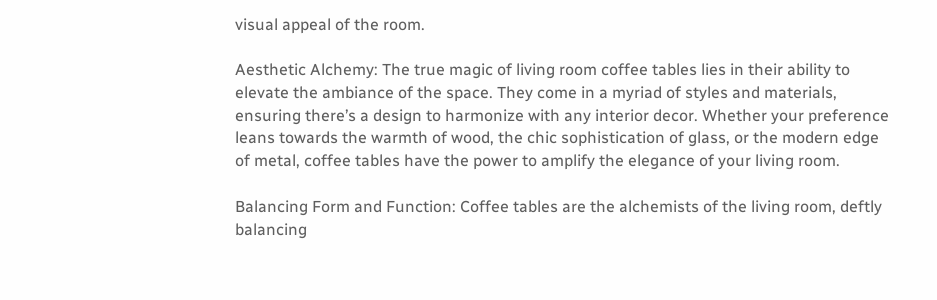visual appeal of the room.

Aesthetic Alchemy: The true magic of living room coffee tables lies in their ability to elevate the ambiance of the space. They come in a myriad of styles and materials, ensuring there’s a design to harmonize with any interior decor. Whether your preference leans towards the warmth of wood, the chic sophistication of glass, or the modern edge of metal, coffee tables have the power to amplify the elegance of your living room.

Balancing Form and Function: Coffee tables are the alchemists of the living room, deftly balancing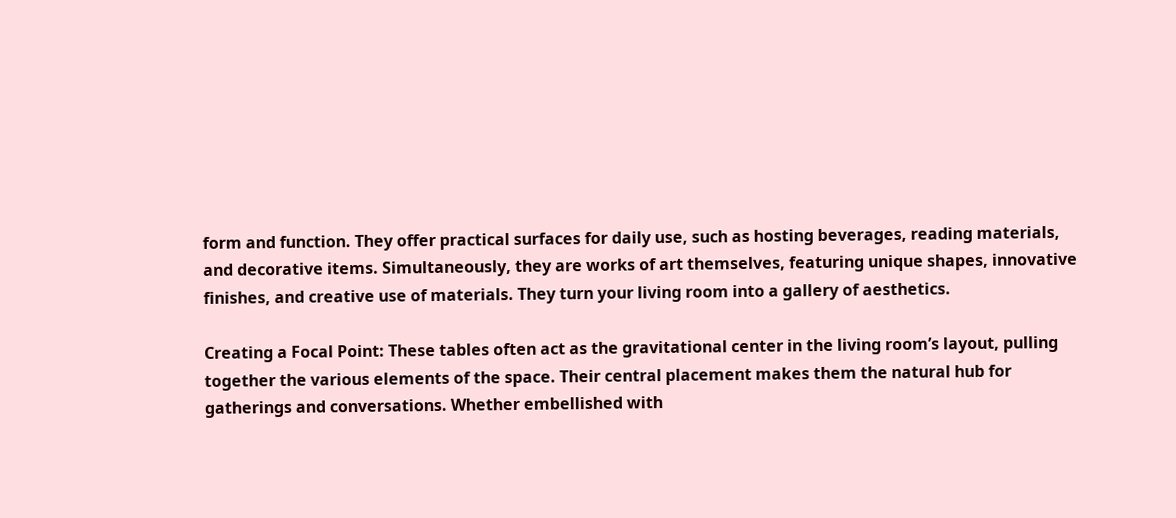form and function. They offer practical surfaces for daily use, such as hosting beverages, reading materials, and decorative items. Simultaneously, they are works of art themselves, featuring unique shapes, innovative finishes, and creative use of materials. They turn your living room into a gallery of aesthetics.

Creating a Focal Point: These tables often act as the gravitational center in the living room’s layout, pulling together the various elements of the space. Their central placement makes them the natural hub for gatherings and conversations. Whether embellished with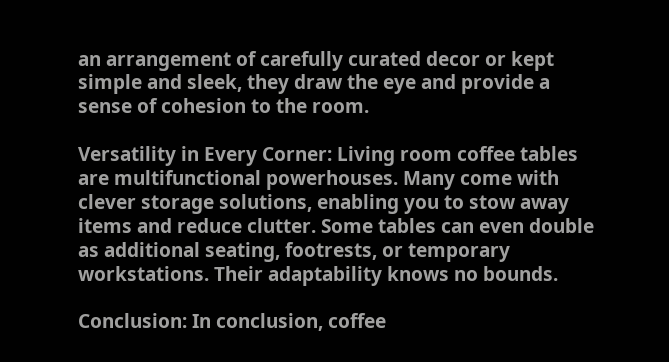an arrangement of carefully curated decor or kept simple and sleek, they draw the eye and provide a sense of cohesion to the room.

Versatility in Every Corner: Living room coffee tables are multifunctional powerhouses. Many come with clever storage solutions, enabling you to stow away items and reduce clutter. Some tables can even double as additional seating, footrests, or temporary workstations. Their adaptability knows no bounds.

Conclusion: In conclusion, coffee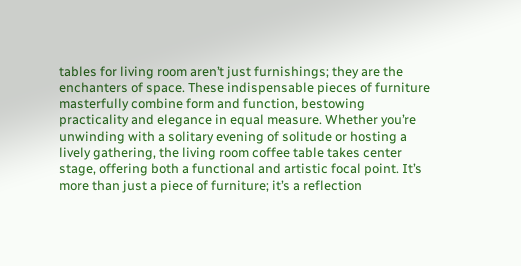tables for living room aren’t just furnishings; they are the enchanters of space. These indispensable pieces of furniture masterfully combine form and function, bestowing practicality and elegance in equal measure. Whether you’re unwinding with a solitary evening of solitude or hosting a lively gathering, the living room coffee table takes center stage, offering both a functional and artistic focal point. It’s more than just a piece of furniture; it’s a reflection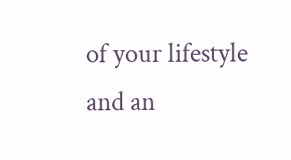of your lifestyle and an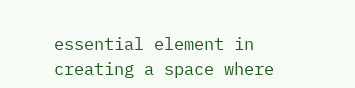essential element in creating a space where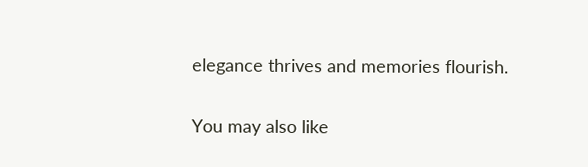elegance thrives and memories flourish.

You may also like